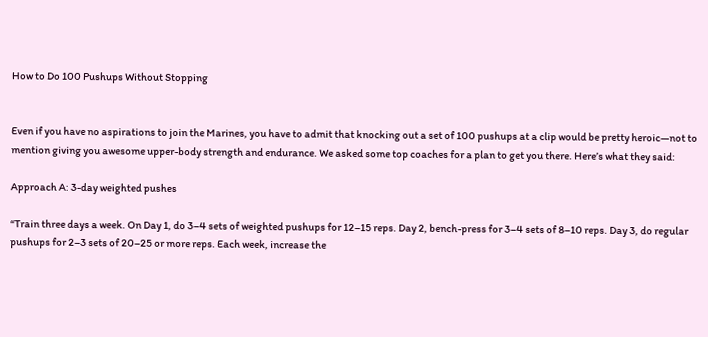How to Do 100 Pushups Without Stopping


Even if you have no aspirations to join the Marines, you have to admit that knocking out a set of 100 pushups at a clip would be pretty heroic—not to mention giving you awesome upper-body strength and endurance. We asked some top coaches for a plan to get you there. Here’s what they said:

Approach A: 3-day weighted pushes

“Train three days a week. On Day 1, do 3–4 sets of weighted pushups for 12–15 reps. Day 2, bench-press for 3–4 sets of 8–10 reps. Day 3, do regular pushups for 2–3 sets of 20–25 or more reps. Each week, increase the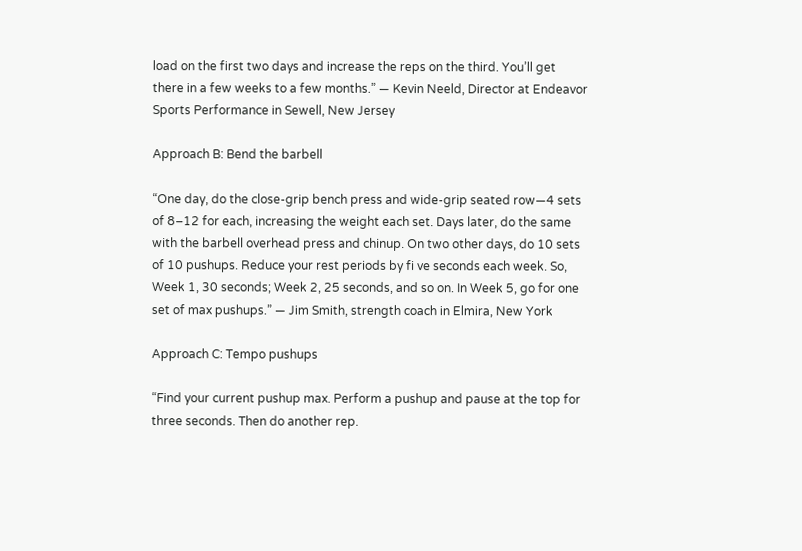load on the first two days and increase the reps on the third. You’ll get there in a few weeks to a few months.” — Kevin Neeld, Director at Endeavor Sports Performance in Sewell, New Jersey

Approach B: Bend the barbell

“One day, do the close-grip bench press and wide-grip seated row—4 sets of 8–12 for each, increasing the weight each set. Days later, do the same with the barbell overhead press and chinup. On two other days, do 10 sets of 10 pushups. Reduce your rest periods by fi ve seconds each week. So, Week 1, 30 seconds; Week 2, 25 seconds, and so on. In Week 5, go for one set of max pushups.” — Jim Smith, strength coach in Elmira, New York

Approach C: Tempo pushups

“Find your current pushup max. Perform a pushup and pause at the top for three seconds. Then do another rep.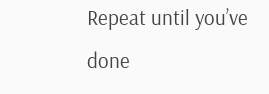Repeat until you’ve done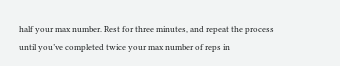half your max number. Rest for three minutes, and repeat the process until you’ve completed twice your max number of reps in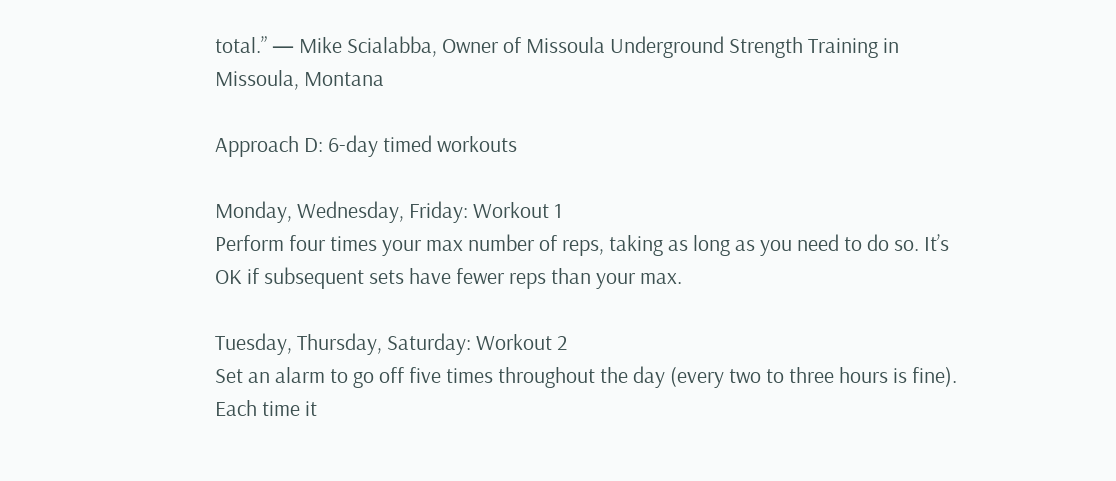total.” — Mike Scialabba, Owner of Missoula Underground Strength Training in Missoula, Montana

Approach D: 6-day timed workouts

Monday, Wednesday, Friday: Workout 1
Perform four times your max number of reps, taking as long as you need to do so. It’s OK if subsequent sets have fewer reps than your max.

Tuesday, Thursday, Saturday: Workout 2
Set an alarm to go off five times throughout the day (every two to three hours is fine). Each time it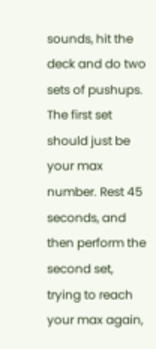sounds, hit the deck and do two sets of pushups. The first set should just be your max number. Rest 45 seconds, and then perform the second set, trying to reach your max again,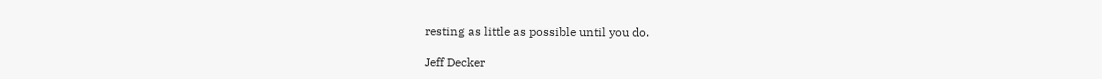resting as little as possible until you do.

Jeff Decker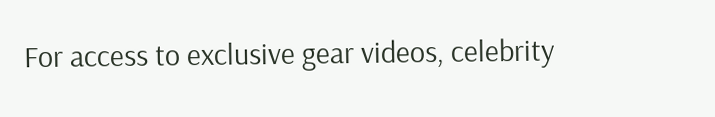For access to exclusive gear videos, celebrity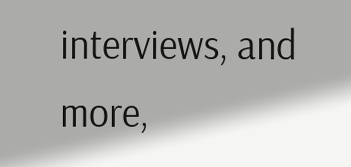interviews, and more,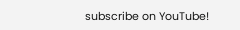subscribe on YouTube!